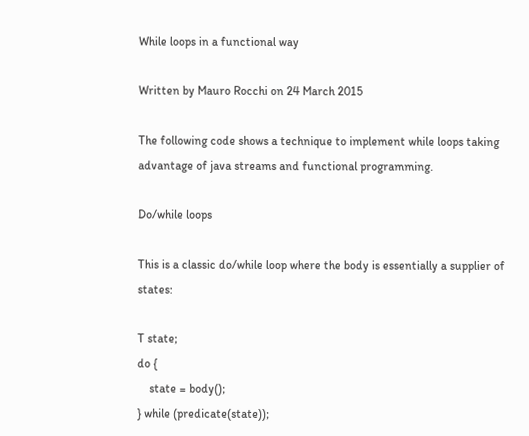While loops in a functional way

Written by Mauro Rocchi on 24 March 2015

The following code shows a technique to implement while loops taking advantage of java streams and functional programming.

Do/while loops

This is a classic do/while loop where the body is essentially a supplier of states:

T state;
do {
    state = body();
} while (predicate(state));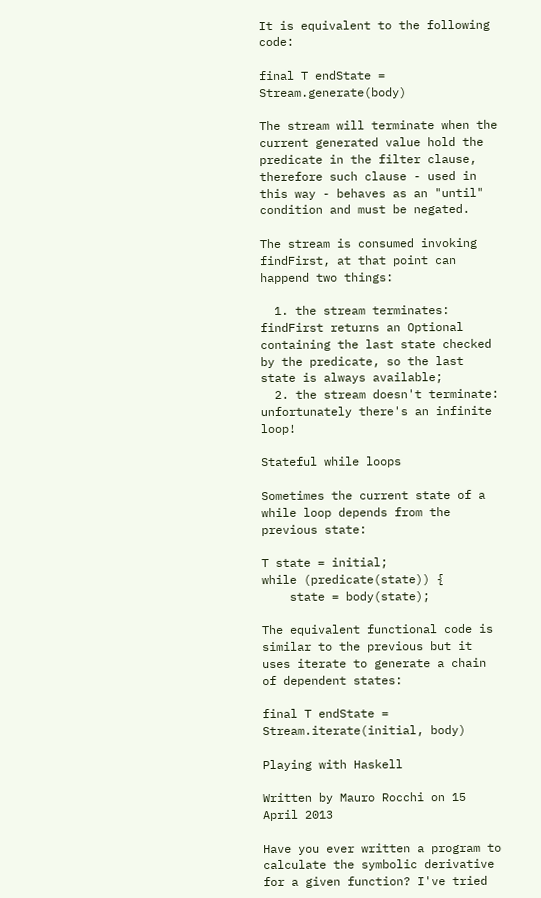It is equivalent to the following code:

final T endState = Stream.generate(body)

The stream will terminate when the current generated value hold the predicate in the filter clause, therefore such clause - used in this way - behaves as an "until" condition and must be negated.

The stream is consumed invoking findFirst, at that point can happend two things:

  1. the stream terminates: findFirst returns an Optional containing the last state checked by the predicate, so the last state is always available;
  2. the stream doesn't terminate: unfortunately there's an infinite loop!

Stateful while loops

Sometimes the current state of a while loop depends from the previous state:

T state = initial;
while (predicate(state)) {
    state = body(state);

The equivalent functional code is similar to the previous but it uses iterate to generate a chain of dependent states:

final T endState = Stream.iterate(initial, body)

Playing with Haskell

Written by Mauro Rocchi on 15 April 2013

Have you ever written a program to calculate the symbolic derivative for a given function? I've tried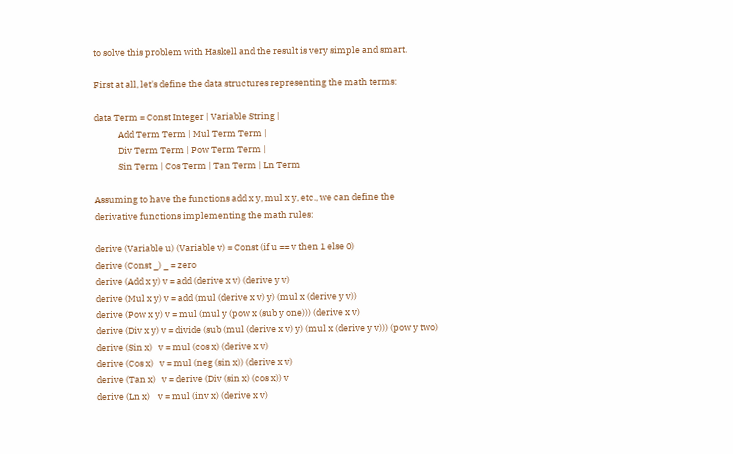to solve this problem with Haskell and the result is very simple and smart.

First at all, let's define the data structures representing the math terms:

data Term = Const Integer | Variable String |
            Add Term Term | Mul Term Term |
            Div Term Term | Pow Term Term |
            Sin Term | Cos Term | Tan Term | Ln Term

Assuming to have the functions add x y, mul x y, etc., we can define the derivative functions implementing the math rules:

derive (Variable u) (Variable v) = Const (if u == v then 1 else 0)
derive (Const _) _ = zero
derive (Add x y) v = add (derive x v) (derive y v)
derive (Mul x y) v = add (mul (derive x v) y) (mul x (derive y v))
derive (Pow x y) v = mul (mul y (pow x (sub y one))) (derive x v)
derive (Div x y) v = divide (sub (mul (derive x v) y) (mul x (derive y v))) (pow y two)
derive (Sin x)   v = mul (cos x) (derive x v)
derive (Cos x)   v = mul (neg (sin x)) (derive x v)
derive (Tan x)   v = derive (Div (sin x) (cos x)) v
derive (Ln x)    v = mul (inv x) (derive x v)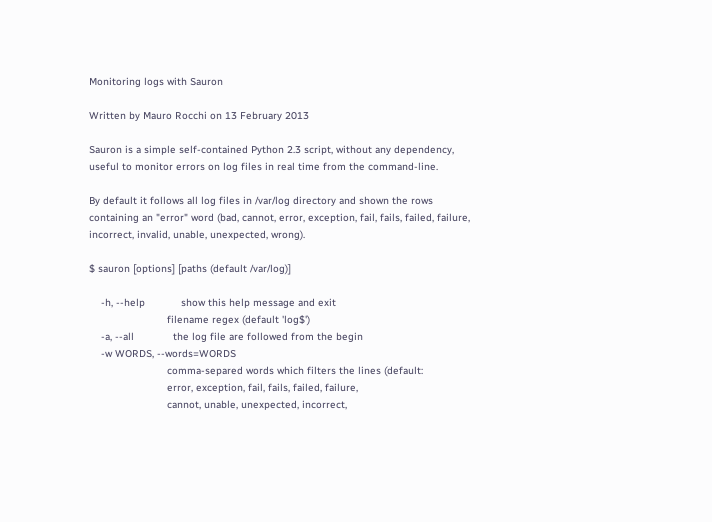Monitoring logs with Sauron

Written by Mauro Rocchi on 13 February 2013

Sauron is a simple self-contained Python 2.3 script, without any dependency, useful to monitor errors on log files in real time from the command-line.

By default it follows all log files in /var/log directory and shown the rows containing an "error" word (bad, cannot, error, exception, fail, fails, failed, failure, incorrect, invalid, unable, unexpected, wrong).

$ sauron [options] [paths (default /var/log)]

    -h, --help            show this help message and exit
                          filename regex (default 'log$')
    -a, --all             the log file are followed from the begin
    -w WORDS, --words=WORDS
                          comma-separed words which filters the lines (default:
                          error, exception, fail, fails, failed, failure,
                          cannot, unable, unexpected, incorrect,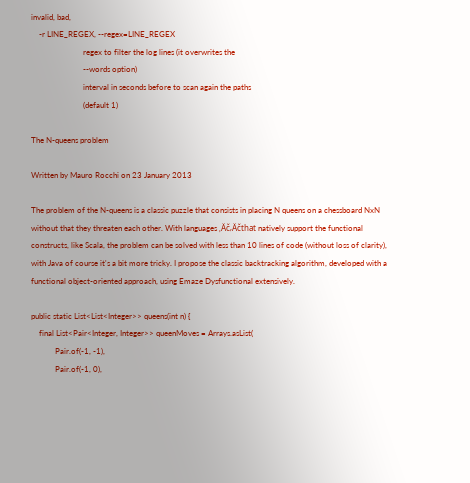invalid, bad,
    -r LINE_REGEX, --regex=LINE_REGEX
                          regex to filter the log lines (it overwrites the
                          --words option)
                          interval in seconds before to scan again the paths
                          (default 1)

The N-queens problem

Written by Mauro Rocchi on 23 January 2013

The problem of the N-queens is a classic puzzle that consists in placing N queens on a chessboard NxN without that they threaten each other. With languages ‚Äč‚Äčthat natively support the functional constructs, like Scala, the problem can be solved with less than 10 lines of code (without loss of clarity), with Java of course it's a bit more tricky. I propose the classic backtracking algorithm, developed with a functional object-oriented approach, using Emaze Dysfunctional extensively.

public static List<List<Integer>> queens(int n) {
    final List<Pair<Integer, Integer>> queenMoves = Arrays.asList(
            Pair.of(-1, -1),
            Pair.of(-1, 0),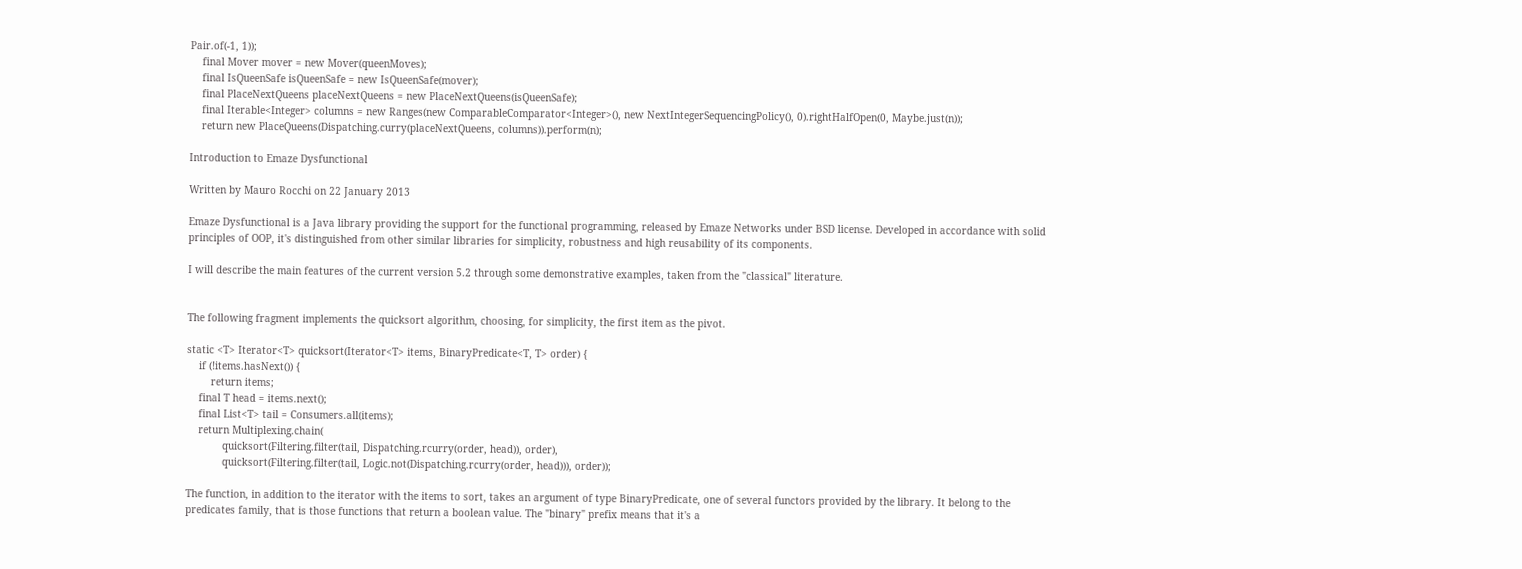Pair.of(-1, 1));
    final Mover mover = new Mover(queenMoves);
    final IsQueenSafe isQueenSafe = new IsQueenSafe(mover);
    final PlaceNextQueens placeNextQueens = new PlaceNextQueens(isQueenSafe);
    final Iterable<Integer> columns = new Ranges(new ComparableComparator<Integer>(), new NextIntegerSequencingPolicy(), 0).rightHalfOpen(0, Maybe.just(n));
    return new PlaceQueens(Dispatching.curry(placeNextQueens, columns)).perform(n);

Introduction to Emaze Dysfunctional

Written by Mauro Rocchi on 22 January 2013

Emaze Dysfunctional is a Java library providing the support for the functional programming, released by Emaze Networks under BSD license. Developed in accordance with solid principles of OOP, it's distinguished from other similar libraries for simplicity, robustness and high reusability of its components.

I will describe the main features of the current version 5.2 through some demonstrative examples, taken from the "classical" literature.


The following fragment implements the quicksort algorithm, choosing, for simplicity, the first item as the pivot.

static <T> Iterator<T> quicksort(Iterator<T> items, BinaryPredicate<T, T> order) {
    if (!items.hasNext()) {
        return items;
    final T head = items.next();
    final List<T> tail = Consumers.all(items);
    return Multiplexing.chain(
            quicksort(Filtering.filter(tail, Dispatching.rcurry(order, head)), order),
            quicksort(Filtering.filter(tail, Logic.not(Dispatching.rcurry(order, head))), order));

The function, in addition to the iterator with the items to sort, takes an argument of type BinaryPredicate, one of several functors provided by the library. It belong to the predicates family, that is those functions that return a boolean value. The "binary" prefix means that it's a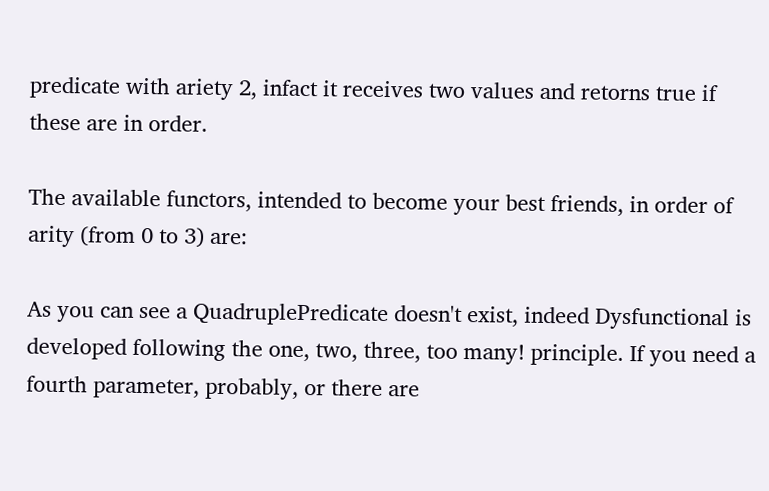predicate with ariety 2, infact it receives two values and retorns true if these are in order.

The available functors, intended to become your best friends, in order of arity (from 0 to 3) are:

As you can see a QuadruplePredicate doesn't exist, indeed Dysfunctional is developed following the one, two, three, too many! principle. If you need a fourth parameter, probably, or there are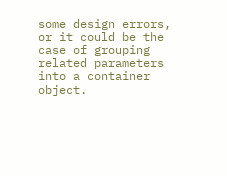some design errors, or it could be the case of grouping related parameters into a container object.